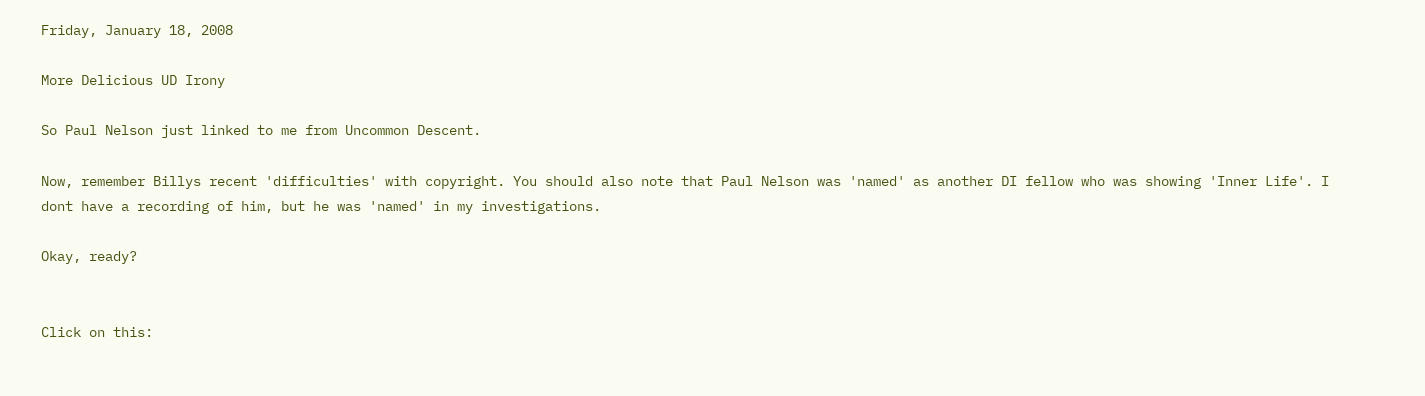Friday, January 18, 2008

More Delicious UD Irony

So Paul Nelson just linked to me from Uncommon Descent.

Now, remember Billys recent 'difficulties' with copyright. You should also note that Paul Nelson was 'named' as another DI fellow who was showing 'Inner Life'. I dont have a recording of him, but he was 'named' in my investigations.

Okay, ready?


Click on this: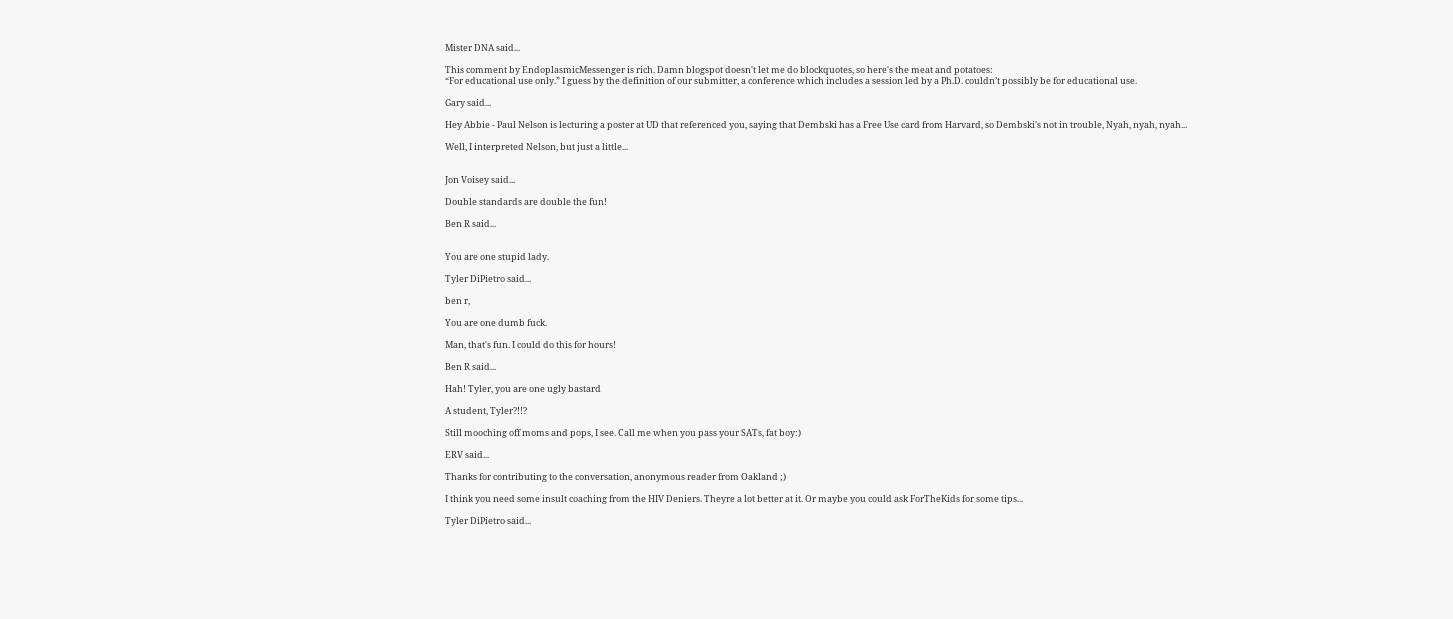Mister DNA said...

This comment by EndoplasmicMessenger is rich. Damn blogspot doesn't let me do blockquotes, so here's the meat and potatoes:
“For educational use only.” I guess by the definition of our submitter, a conference which includes a session led by a Ph.D. couldn’t possibly be for educational use.

Gary said...

Hey Abbie - Paul Nelson is lecturing a poster at UD that referenced you, saying that Dembski has a Free Use card from Harvard, so Dembski's not in trouble, Nyah, nyah, nyah...

Well, I interpreted Nelson, but just a little...


Jon Voisey said...

Double standards are double the fun!

Ben R said...


You are one stupid lady.

Tyler DiPietro said...

ben r,

You are one dumb fuck.

Man, that's fun. I could do this for hours!

Ben R said...

Hah! Tyler, you are one ugly bastard

A student, Tyler?!!?

Still mooching off moms and pops, I see. Call me when you pass your SATs, fat boy:)

ERV said...

Thanks for contributing to the conversation, anonymous reader from Oakland ;)

I think you need some insult coaching from the HIV Deniers. Theyre a lot better at it. Or maybe you could ask ForTheKids for some tips...

Tyler DiPietro said...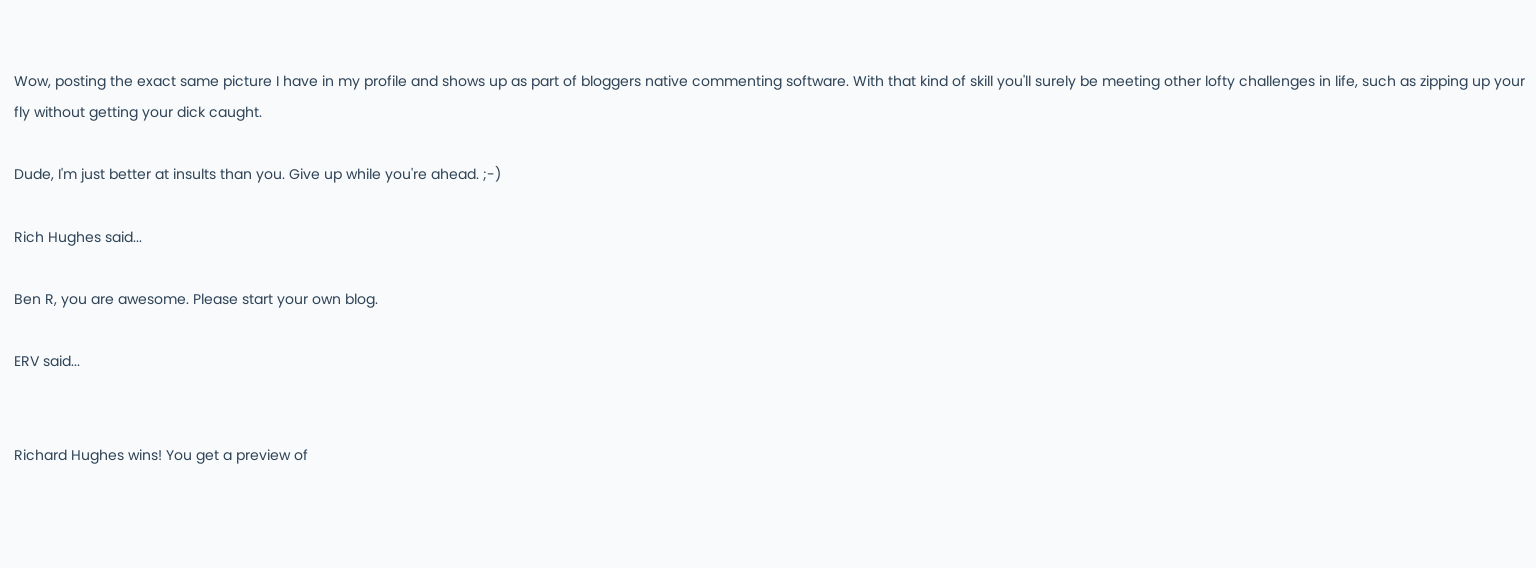Wow, posting the exact same picture I have in my profile and shows up as part of bloggers native commenting software. With that kind of skill you'll surely be meeting other lofty challenges in life, such as zipping up your fly without getting your dick caught.

Dude, I'm just better at insults than you. Give up while you're ahead. ;-)

Rich Hughes said...

Ben R, you are awesome. Please start your own blog.

ERV said...


Richard Hughes wins! You get a preview of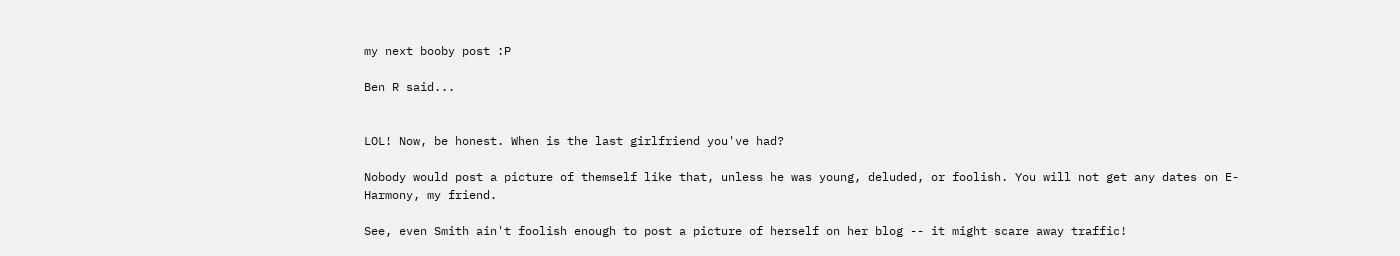my next booby post :P

Ben R said...


LOL! Now, be honest. When is the last girlfriend you've had?

Nobody would post a picture of themself like that, unless he was young, deluded, or foolish. You will not get any dates on E-Harmony, my friend.

See, even Smith ain't foolish enough to post a picture of herself on her blog -- it might scare away traffic!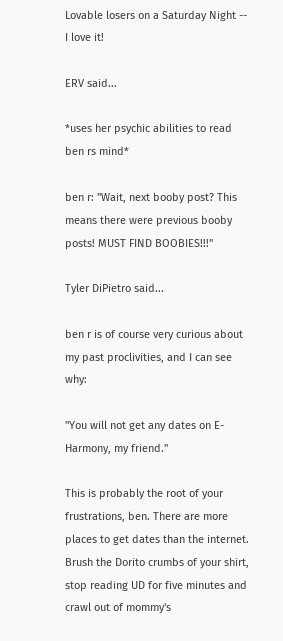Lovable losers on a Saturday Night -- I love it!

ERV said...

*uses her psychic abilities to read ben rs mind*

ben r: "Wait, next booby post? This means there were previous booby posts! MUST FIND BOOBIES!!!"

Tyler DiPietro said...

ben r is of course very curious about my past proclivities, and I can see why:

"You will not get any dates on E-Harmony, my friend."

This is probably the root of your frustrations, ben. There are more places to get dates than the internet. Brush the Dorito crumbs of your shirt, stop reading UD for five minutes and crawl out of mommy's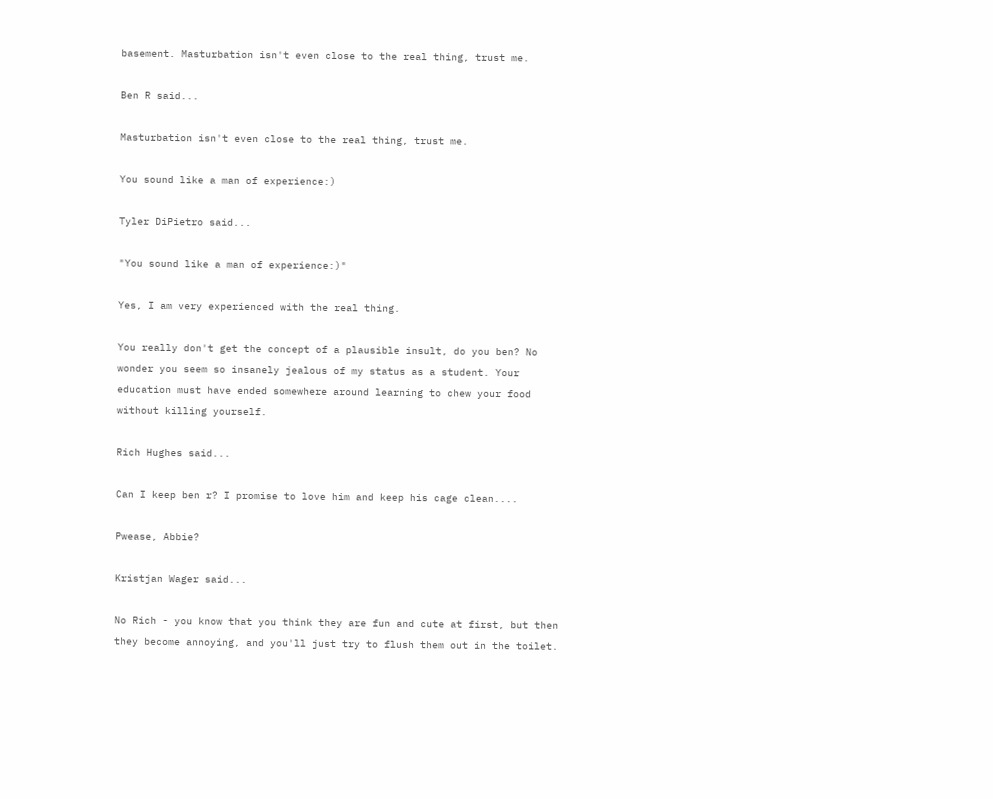basement. Masturbation isn't even close to the real thing, trust me.

Ben R said...

Masturbation isn't even close to the real thing, trust me.

You sound like a man of experience:)

Tyler DiPietro said...

"You sound like a man of experience:)"

Yes, I am very experienced with the real thing.

You really don't get the concept of a plausible insult, do you ben? No wonder you seem so insanely jealous of my status as a student. Your education must have ended somewhere around learning to chew your food without killing yourself.

Rich Hughes said...

Can I keep ben r? I promise to love him and keep his cage clean....

Pwease, Abbie?

Kristjan Wager said...

No Rich - you know that you think they are fun and cute at first, but then they become annoying, and you'll just try to flush them out in the toilet.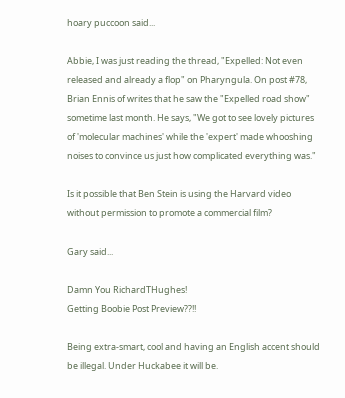hoary puccoon said...

Abbie, I was just reading the thread, "Expelled: Not even released and already a flop" on Pharyngula. On post #78, Brian Ennis of writes that he saw the "Expelled road show" sometime last month. He says, "We got to see lovely pictures of 'molecular machines' while the 'expert' made whooshing noises to convince us just how complicated everything was."

Is it possible that Ben Stein is using the Harvard video without permission to promote a commercial film?

Gary said...

Damn You RichardTHughes!
Getting Boobie Post Preview??!!

Being extra-smart, cool and having an English accent should be illegal. Under Huckabee it will be.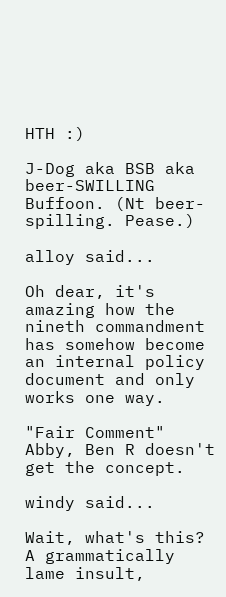HTH :)

J-Dog aka BSB aka beer-SWILLING Buffoon. (Nt beer-spilling. Pease.)

alloy said...

Oh dear, it's amazing how the nineth commandment has somehow become an internal policy document and only works one way.

"Fair Comment" Abby, Ben R doesn't get the concept.

windy said...

Wait, what's this? A grammatically lame insult,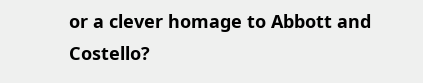or a clever homage to Abbott and Costello?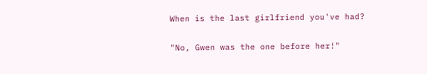When is the last girlfriend you've had?

"No, Gwen was the one before her!"